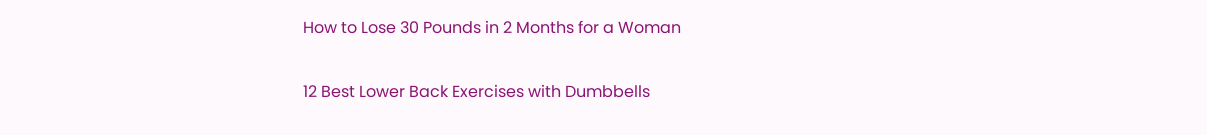How to Lose 30 Pounds in 2 Months for a Woman

12 Best Lower Back Exercises with Dumbbells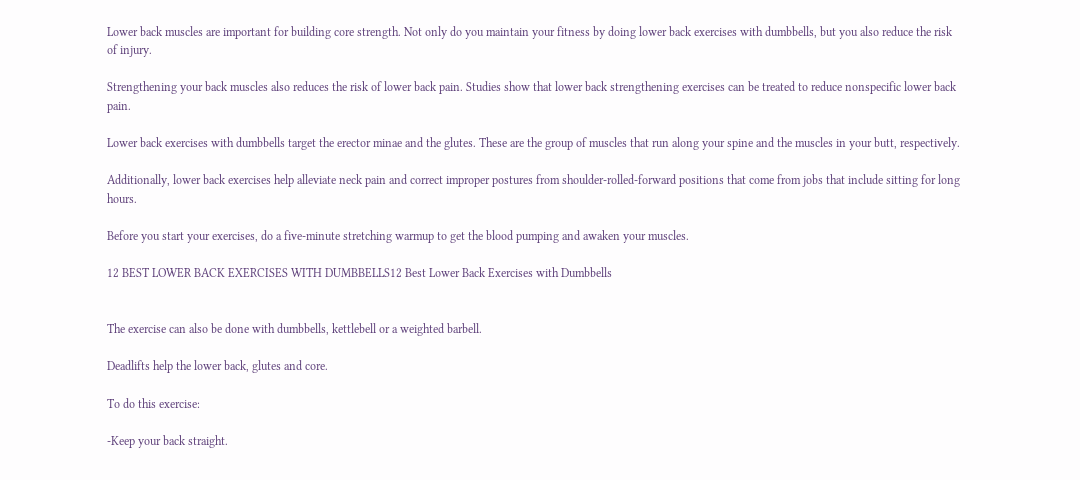Lower back muscles are important for building core strength. Not only do you maintain your fitness by doing lower back exercises with dumbbells, but you also reduce the risk of injury.

Strengthening your back muscles also reduces the risk of lower back pain. Studies show that lower back strengthening exercises can be treated to reduce nonspecific lower back pain.

Lower back exercises with dumbbells target the erector minae and the glutes. These are the group of muscles that run along your spine and the muscles in your butt, respectively.

Additionally, lower back exercises help alleviate neck pain and correct improper postures from shoulder-rolled-forward positions that come from jobs that include sitting for long hours.

Before you start your exercises, do a five-minute stretching warmup to get the blood pumping and awaken your muscles.

12 BEST LOWER BACK EXERCISES WITH DUMBBELLS12 Best Lower Back Exercises with Dumbbells


The exercise can also be done with dumbbells, kettlebell or a weighted barbell.

Deadlifts help the lower back, glutes and core.

To do this exercise:

-Keep your back straight.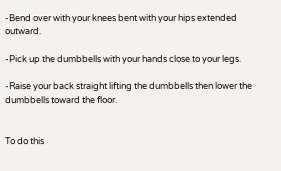-Bend over with your knees bent with your hips extended outward.

-Pick up the dumbbells with your hands close to your legs.

-Raise your back straight lifting the dumbbells then lower the dumbbells toward the floor.


To do this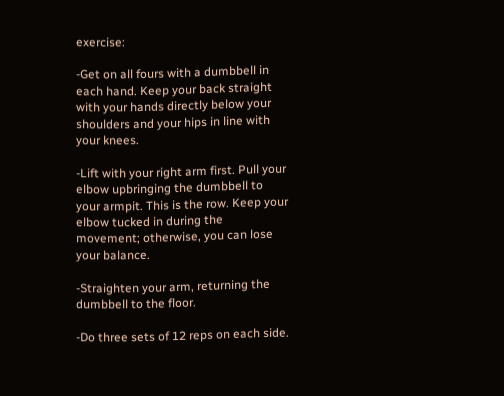exercise:

-Get on all fours with a dumbbell in each hand. Keep your back straight with your hands directly below your shoulders and your hips in line with your knees.

-Lift with your right arm first. Pull your elbow upbringing the dumbbell to your armpit. This is the row. Keep your elbow tucked in during the movement; otherwise, you can lose your balance.

-Straighten your arm, returning the dumbbell to the floor.

-Do three sets of 12 reps on each side.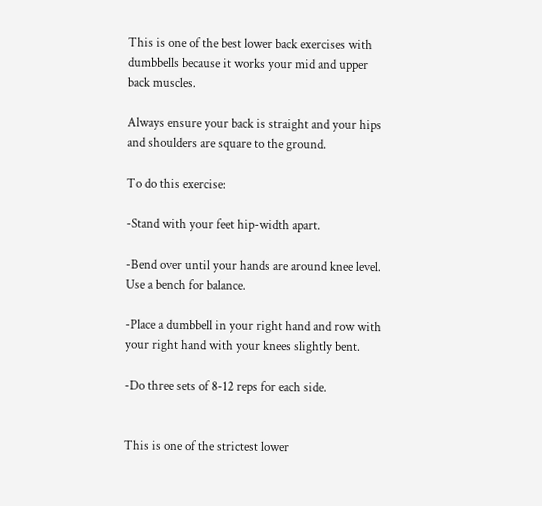This is one of the best lower back exercises with dumbbells because it works your mid and upper back muscles.

Always ensure your back is straight and your hips and shoulders are square to the ground.

To do this exercise:

-Stand with your feet hip-width apart.

-Bend over until your hands are around knee level. Use a bench for balance.

-Place a dumbbell in your right hand and row with your right hand with your knees slightly bent.

-Do three sets of 8-12 reps for each side.


This is one of the strictest lower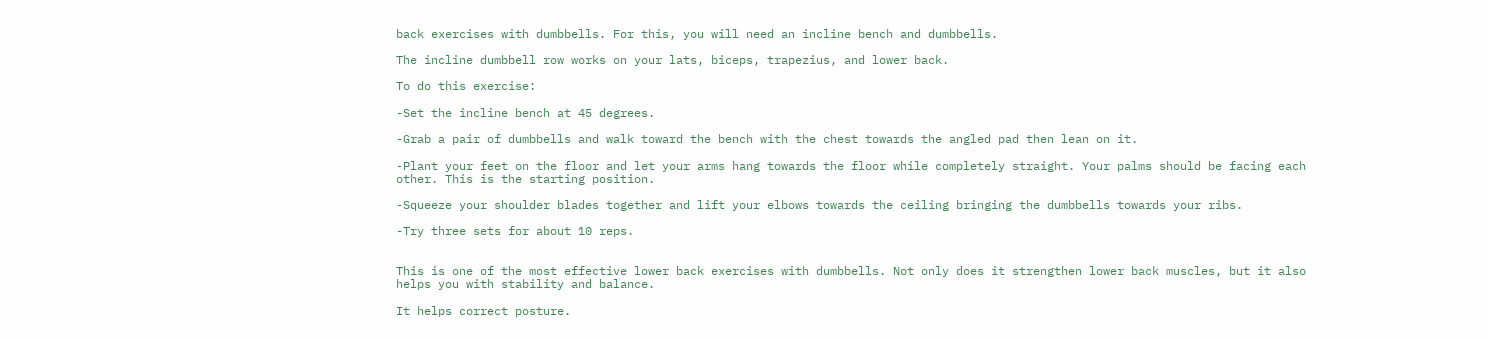back exercises with dumbbells. For this, you will need an incline bench and dumbbells.

The incline dumbbell row works on your lats, biceps, trapezius, and lower back.

To do this exercise:

-Set the incline bench at 45 degrees.

-Grab a pair of dumbbells and walk toward the bench with the chest towards the angled pad then lean on it.

-Plant your feet on the floor and let your arms hang towards the floor while completely straight. Your palms should be facing each other. This is the starting position.

-Squeeze your shoulder blades together and lift your elbows towards the ceiling bringing the dumbbells towards your ribs.

-Try three sets for about 10 reps.


This is one of the most effective lower back exercises with dumbbells. Not only does it strengthen lower back muscles, but it also helps you with stability and balance.

It helps correct posture.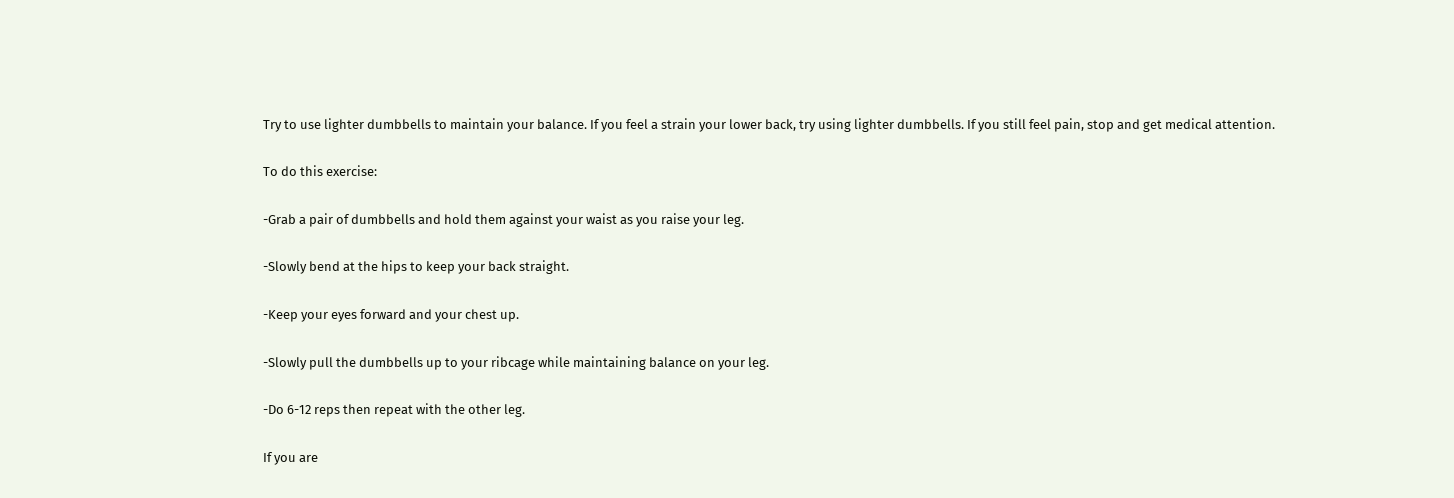Try to use lighter dumbbells to maintain your balance. If you feel a strain your lower back, try using lighter dumbbells. If you still feel pain, stop and get medical attention.

To do this exercise:

-Grab a pair of dumbbells and hold them against your waist as you raise your leg.

-Slowly bend at the hips to keep your back straight.

-Keep your eyes forward and your chest up.

-Slowly pull the dumbbells up to your ribcage while maintaining balance on your leg.

-Do 6-12 reps then repeat with the other leg.

If you are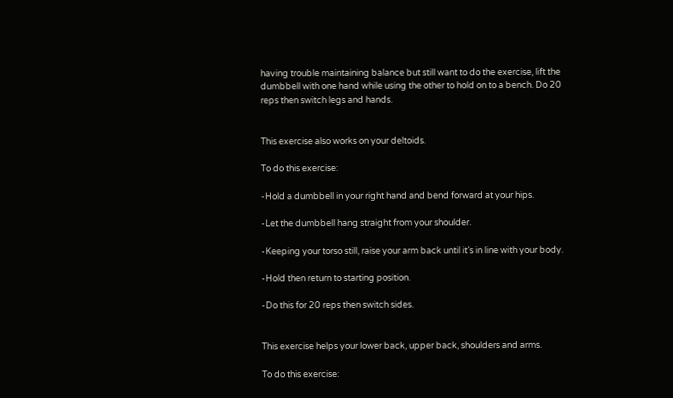having trouble maintaining balance but still want to do the exercise, lift the dumbbell with one hand while using the other to hold on to a bench. Do 20 reps then switch legs and hands.


This exercise also works on your deltoids.

To do this exercise:

-Hold a dumbbell in your right hand and bend forward at your hips.

-Let the dumbbell hang straight from your shoulder.

-Keeping your torso still, raise your arm back until it’s in line with your body.

-Hold then return to starting position.

-Do this for 20 reps then switch sides.


This exercise helps your lower back, upper back, shoulders and arms.

To do this exercise: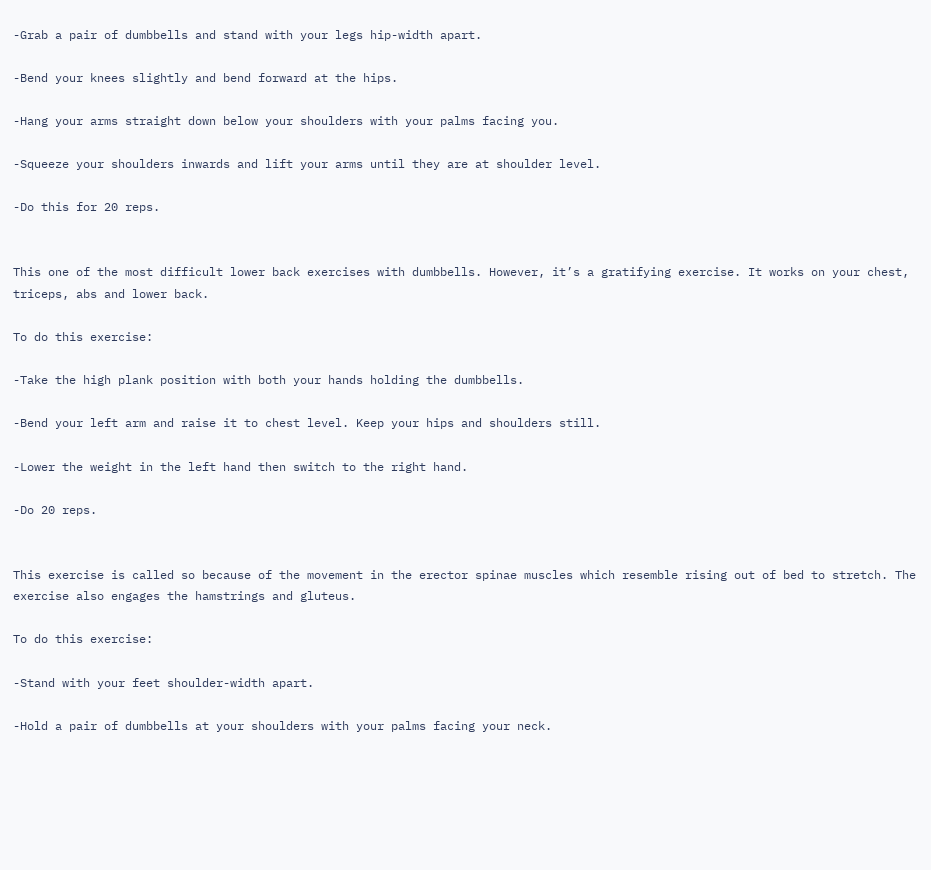-Grab a pair of dumbbells and stand with your legs hip-width apart.

-Bend your knees slightly and bend forward at the hips.

-Hang your arms straight down below your shoulders with your palms facing you.

-Squeeze your shoulders inwards and lift your arms until they are at shoulder level.

-Do this for 20 reps.


This one of the most difficult lower back exercises with dumbbells. However, it’s a gratifying exercise. It works on your chest, triceps, abs and lower back.

To do this exercise:

-Take the high plank position with both your hands holding the dumbbells.

-Bend your left arm and raise it to chest level. Keep your hips and shoulders still.

-Lower the weight in the left hand then switch to the right hand.

-Do 20 reps.


This exercise is called so because of the movement in the erector spinae muscles which resemble rising out of bed to stretch. The exercise also engages the hamstrings and gluteus.

To do this exercise:

-Stand with your feet shoulder-width apart.

-Hold a pair of dumbbells at your shoulders with your palms facing your neck.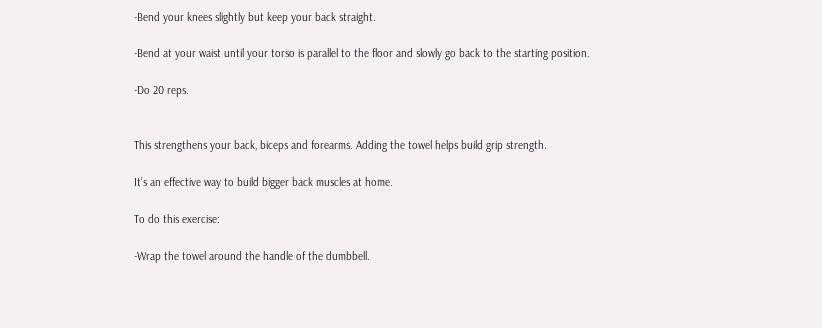-Bend your knees slightly but keep your back straight.

-Bend at your waist until your torso is parallel to the floor and slowly go back to the starting position.

-Do 20 reps.


This strengthens your back, biceps and forearms. Adding the towel helps build grip strength.

It’s an effective way to build bigger back muscles at home.

To do this exercise:

-Wrap the towel around the handle of the dumbbell.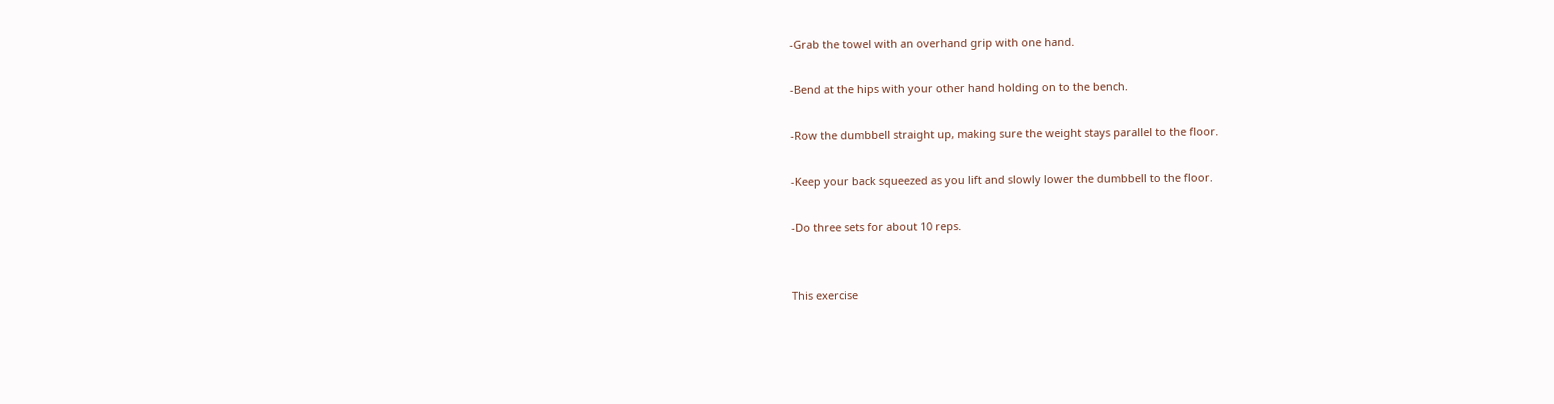-Grab the towel with an overhand grip with one hand.

-Bend at the hips with your other hand holding on to the bench.

-Row the dumbbell straight up, making sure the weight stays parallel to the floor.

-Keep your back squeezed as you lift and slowly lower the dumbbell to the floor.

-Do three sets for about 10 reps.


This exercise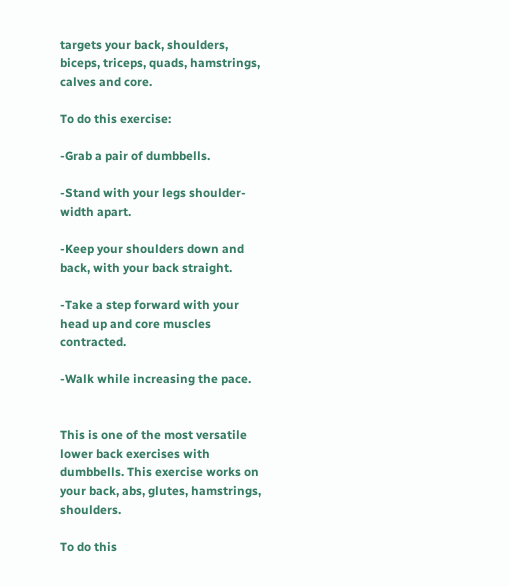targets your back, shoulders, biceps, triceps, quads, hamstrings, calves and core.

To do this exercise:

-Grab a pair of dumbbells.

-Stand with your legs shoulder-width apart.

-Keep your shoulders down and back, with your back straight.

-Take a step forward with your head up and core muscles contracted.

-Walk while increasing the pace.


This is one of the most versatile lower back exercises with dumbbells. This exercise works on your back, abs, glutes, hamstrings, shoulders.

To do this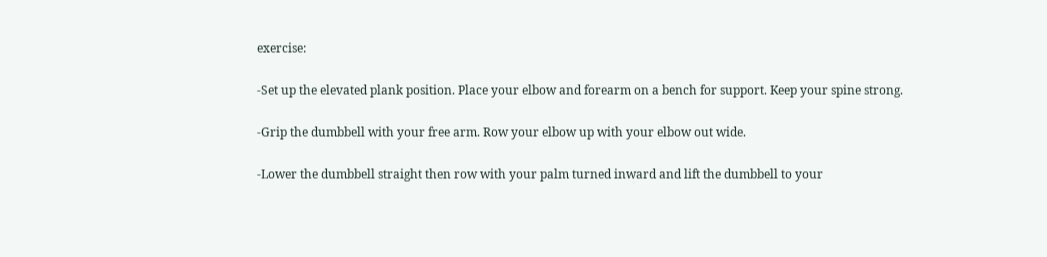exercise:

-Set up the elevated plank position. Place your elbow and forearm on a bench for support. Keep your spine strong.

-Grip the dumbbell with your free arm. Row your elbow up with your elbow out wide.

-Lower the dumbbell straight then row with your palm turned inward and lift the dumbbell to your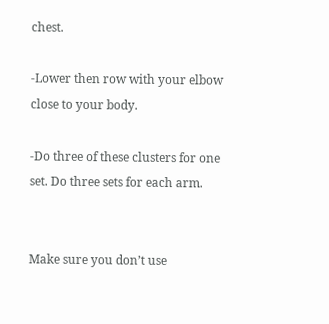chest.

-Lower then row with your elbow close to your body.

-Do three of these clusters for one set. Do three sets for each arm.


Make sure you don’t use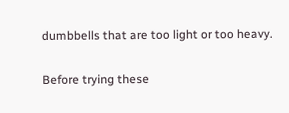dumbbells that are too light or too heavy.

Before trying these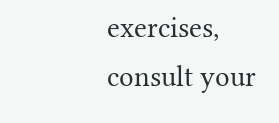exercises, consult your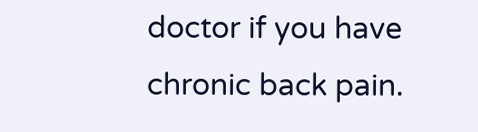doctor if you have chronic back pain.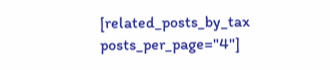[related_posts_by_tax posts_per_page="4"]